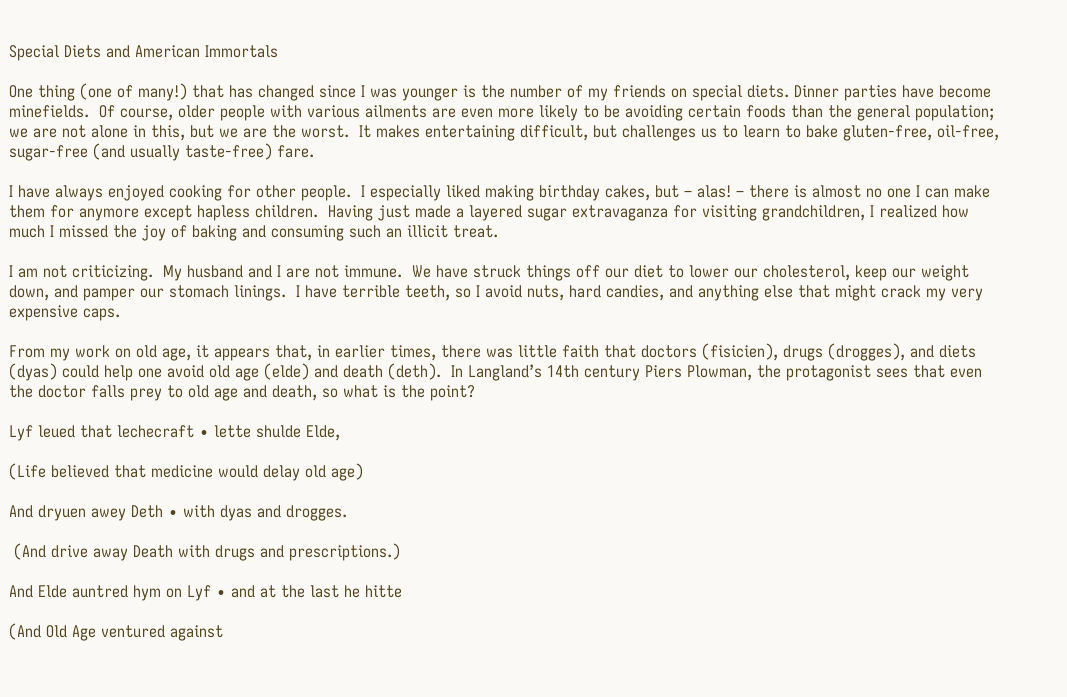Special Diets and American Immortals

One thing (one of many!) that has changed since I was younger is the number of my friends on special diets. Dinner parties have become minefields.  Of course, older people with various ailments are even more likely to be avoiding certain foods than the general population; we are not alone in this, but we are the worst.  It makes entertaining difficult, but challenges us to learn to bake gluten-free, oil-free, sugar-free (and usually taste-free) fare.

I have always enjoyed cooking for other people.  I especially liked making birthday cakes, but – alas! – there is almost no one I can make them for anymore except hapless children.  Having just made a layered sugar extravaganza for visiting grandchildren, I realized how much I missed the joy of baking and consuming such an illicit treat.

I am not criticizing.  My husband and I are not immune.  We have struck things off our diet to lower our cholesterol, keep our weight down, and pamper our stomach linings.  I have terrible teeth, so I avoid nuts, hard candies, and anything else that might crack my very expensive caps.

From my work on old age, it appears that, in earlier times, there was little faith that doctors (fisicien), drugs (drogges), and diets (dyas) could help one avoid old age (elde) and death (deth).  In Langland’s 14th century Piers Plowman, the protagonist sees that even the doctor falls prey to old age and death, so what is the point?

Lyf leued that lechecraft ∙ lette shulde Elde,

(Life believed that medicine would delay old age)

And dryuen awey Deth ∙ with dyas and drogges.

 (And drive away Death with drugs and prescriptions.)

And Elde auntred hym on Lyf ∙ and at the last he hitte

(And Old Age ventured against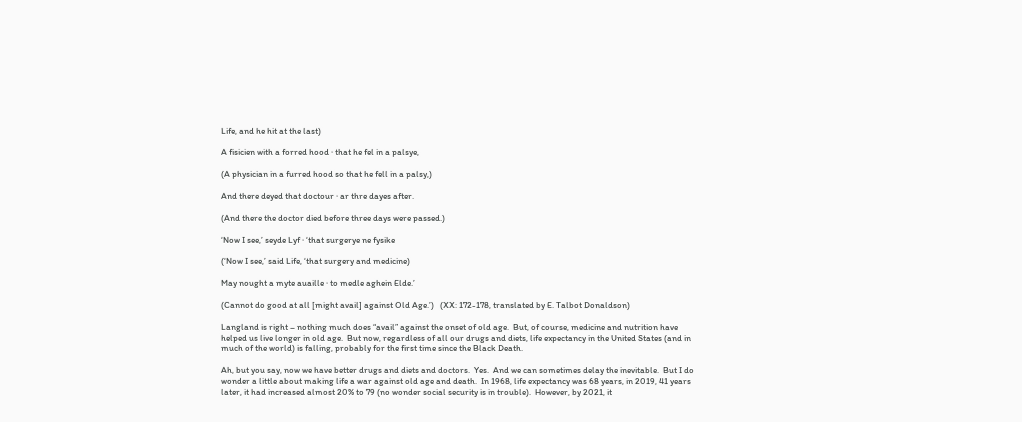Life, and he hit at the last)

A fisicien with a forred hood ∙ that he fel in a palsye,

(A physician in a furred hood so that he fell in a palsy,)

And there deyed that doctour ∙ ar thre dayes after.

(And there the doctor died before three days were passed.)

‘Now I see,’ seyde Lyf ∙ ‘that surgerye ne fysike

(‘Now I see,’ said Life, ‘that surgery and medicine)

May nought a myte auaille ∙ to medle aghein Elde.’

(Cannot do good at all [might avail] against Old Age.’)   (XX: 172-178, translated by E. Talbot Donaldson)

Langland is right – nothing much does “avail” against the onset of old age.  But, of course, medicine and nutrition have helped us live longer in old age.  But now, regardless of all our drugs and diets, life expectancy in the United States (and in much of the world) is falling, probably for the first time since the Black Death.

Ah, but you say, now we have better drugs and diets and doctors.  Yes.  And we can sometimes delay the inevitable.  But I do wonder a little about making life a war against old age and death.  In 1968, life expectancy was 68 years, in 2019, 41 years later, it had increased almost 20% to 79 (no wonder social security is in trouble).  However, by 2021, it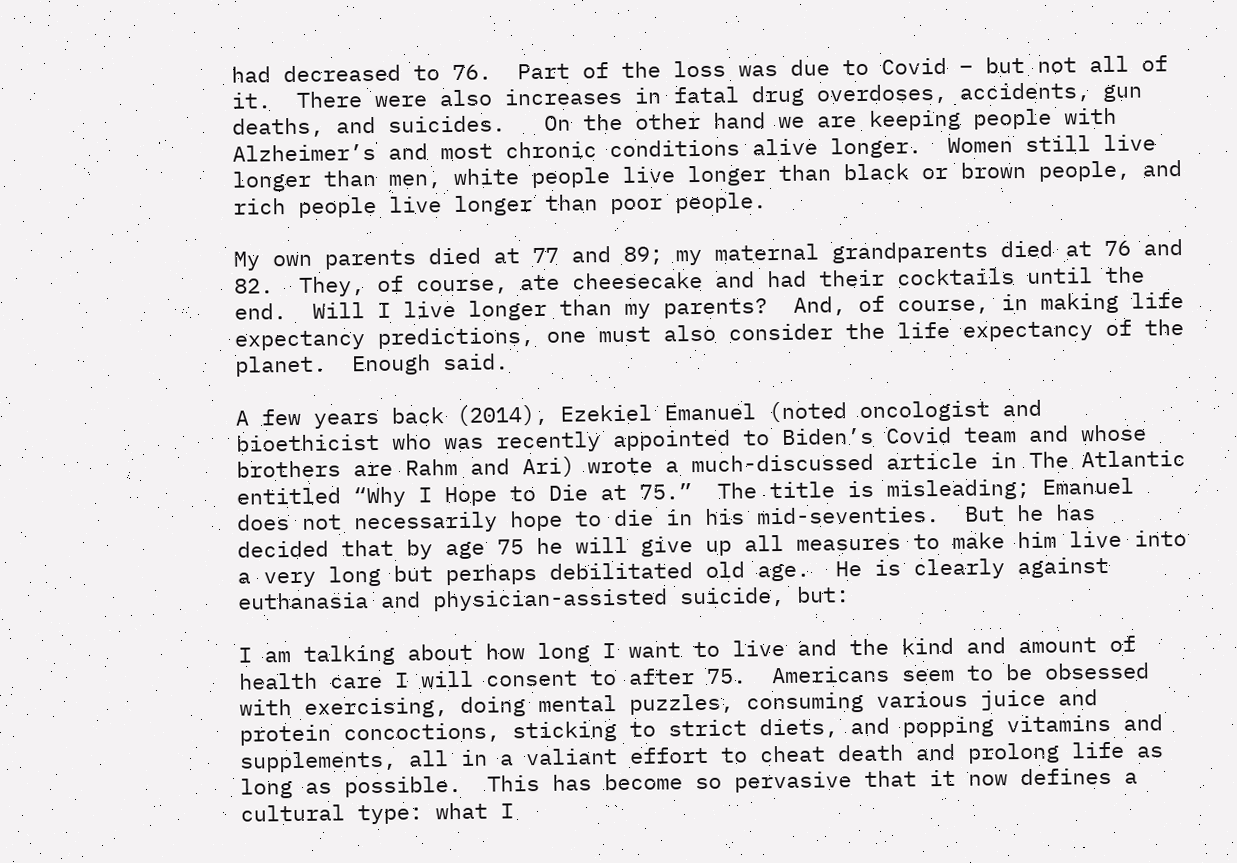had decreased to 76.  Part of the loss was due to Covid – but not all of it.  There were also increases in fatal drug overdoses, accidents, gun deaths, and suicides.   On the other hand we are keeping people with Alzheimer’s and most chronic conditions alive longer.  Women still live longer than men, white people live longer than black or brown people, and rich people live longer than poor people.

My own parents died at 77 and 89; my maternal grandparents died at 76 and 82.  They, of course, ate cheesecake and had their cocktails until the end.  Will I live longer than my parents?  And, of course, in making life expectancy predictions, one must also consider the life expectancy of the planet.  Enough said.

A few years back (2014), Ezekiel Emanuel (noted oncologist and bioethicist who was recently appointed to Biden’s Covid team and whose brothers are Rahm and Ari) wrote a much-discussed article in The Atlantic entitled “Why I Hope to Die at 75.”  The title is misleading; Emanuel does not necessarily hope to die in his mid-seventies.  But he has decided that by age 75 he will give up all measures to make him live into a very long but perhaps debilitated old age.  He is clearly against euthanasia and physician-assisted suicide, but:

I am talking about how long I want to live and the kind and amount of health care I will consent to after 75.  Americans seem to be obsessed with exercising, doing mental puzzles, consuming various juice and protein concoctions, sticking to strict diets, and popping vitamins and supplements, all in a valiant effort to cheat death and prolong life as long as possible.  This has become so pervasive that it now defines a cultural type: what I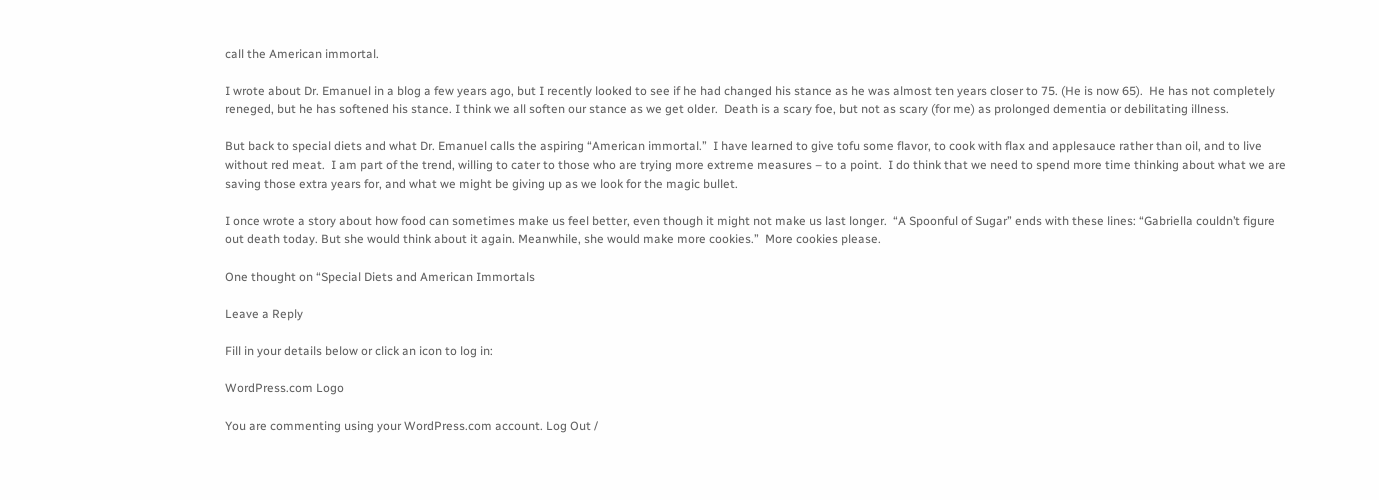call the American immortal.

I wrote about Dr. Emanuel in a blog a few years ago, but I recently looked to see if he had changed his stance as he was almost ten years closer to 75. (He is now 65).  He has not completely reneged, but he has softened his stance. I think we all soften our stance as we get older.  Death is a scary foe, but not as scary (for me) as prolonged dementia or debilitating illness.

But back to special diets and what Dr. Emanuel calls the aspiring “American immortal.”  I have learned to give tofu some flavor, to cook with flax and applesauce rather than oil, and to live without red meat.  I am part of the trend, willing to cater to those who are trying more extreme measures – to a point.  I do think that we need to spend more time thinking about what we are saving those extra years for, and what we might be giving up as we look for the magic bullet.

I once wrote a story about how food can sometimes make us feel better, even though it might not make us last longer.  “A Spoonful of Sugar” ends with these lines: “Gabriella couldn’t figure out death today. But she would think about it again. Meanwhile, she would make more cookies.”  More cookies please.

One thought on “Special Diets and American Immortals

Leave a Reply

Fill in your details below or click an icon to log in:

WordPress.com Logo

You are commenting using your WordPress.com account. Log Out /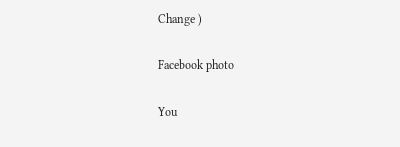Change )

Facebook photo

You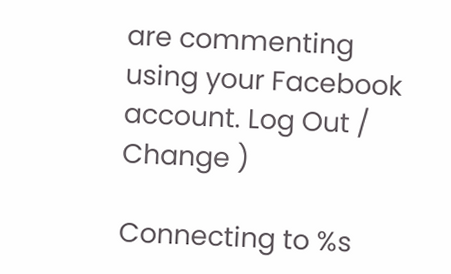are commenting using your Facebook account. Log Out /  Change )

Connecting to %s